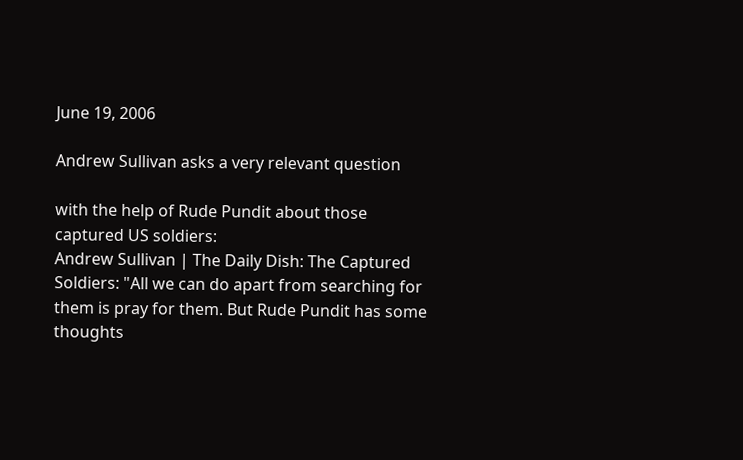June 19, 2006

Andrew Sullivan asks a very relevant question

with the help of Rude Pundit about those captured US soldiers:
Andrew Sullivan | The Daily Dish: The Captured Soldiers: "All we can do apart from searching for them is pray for them. But Rude Pundit has some thoughts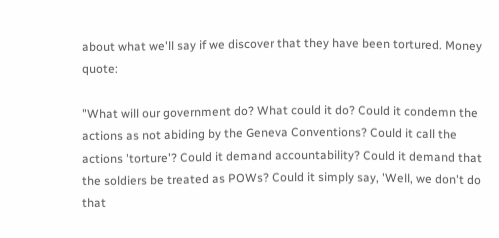about what we'll say if we discover that they have been tortured. Money quote:

"What will our government do? What could it do? Could it condemn the actions as not abiding by the Geneva Conventions? Could it call the actions 'torture'? Could it demand accountability? Could it demand that the soldiers be treated as POWs? Could it simply say, 'Well, we don't do that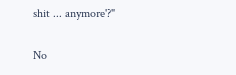shit ... anymore'?"

No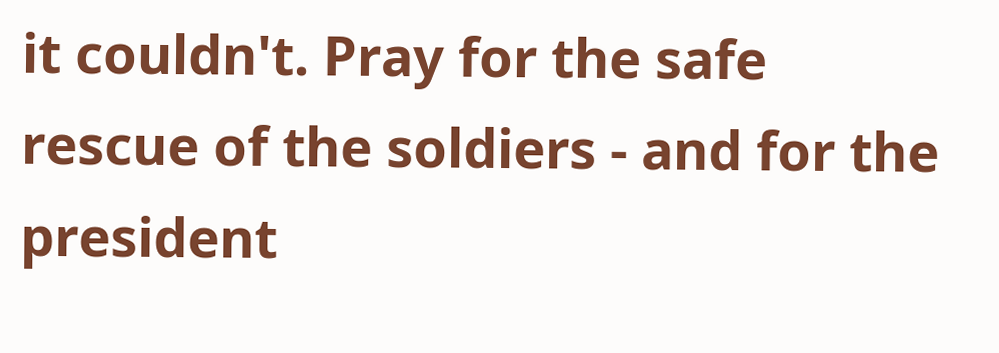it couldn't. Pray for the safe rescue of the soldiers - and for the president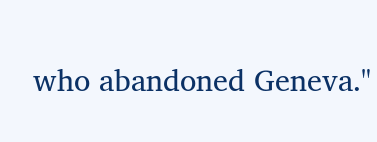who abandoned Geneva."